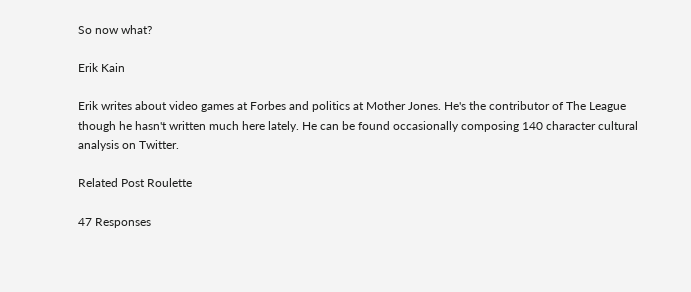So now what?

Erik Kain

Erik writes about video games at Forbes and politics at Mother Jones. He's the contributor of The League though he hasn't written much here lately. He can be found occasionally composing 140 character cultural analysis on Twitter.

Related Post Roulette

47 Responses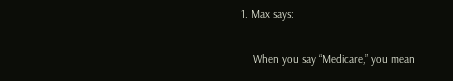1. Max says:

    When you say “Medicare,” you mean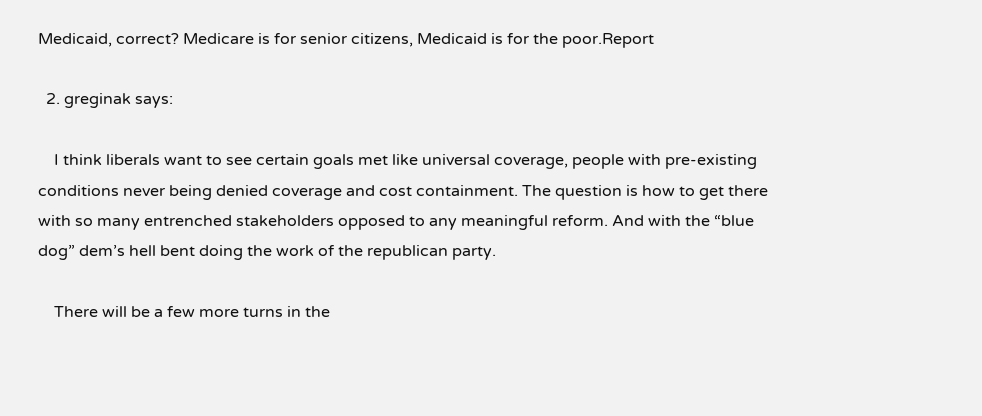Medicaid, correct? Medicare is for senior citizens, Medicaid is for the poor.Report

  2. greginak says:

    I think liberals want to see certain goals met like universal coverage, people with pre-existing conditions never being denied coverage and cost containment. The question is how to get there with so many entrenched stakeholders opposed to any meaningful reform. And with the “blue dog” dem’s hell bent doing the work of the republican party.

    There will be a few more turns in the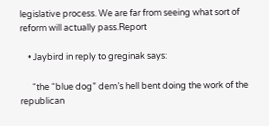legislative process. We are far from seeing what sort of reform will actually pass.Report

    • Jaybird in reply to greginak says:

      “the “blue dog” dem’s hell bent doing the work of the republican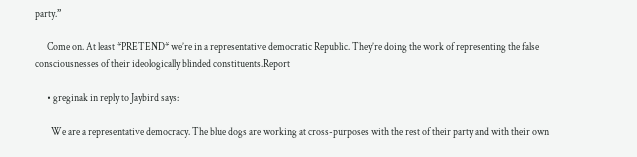party.”

      Come on. At least *PRETEND* we’re in a representative democratic Republic. They’re doing the work of representing the false consciousnesses of their ideologically blinded constituents.Report

      • greginak in reply to Jaybird says:

        We are a representative democracy. The blue dogs are working at cross-purposes with the rest of their party and with their own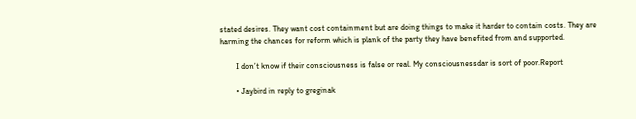stated desires. They want cost containment but are doing things to make it harder to contain costs. They are harming the chances for reform which is plank of the party they have benefited from and supported.

        I don’t know if their consciousness is false or real. My consciousnessdar is sort of poor.Report

        • Jaybird in reply to greginak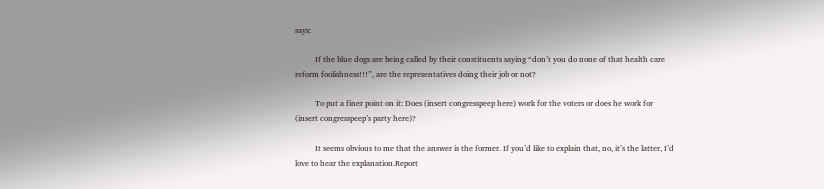says:

          If the blue dogs are being called by their constituents saying “don’t you do none of that health care reform foolishness!!!”, are the representatives doing their job or not?

          To put a finer point on it: Does (insert congresspeep here) work for the voters or does he work for (insert congresspeep’s party here)?

          It seems obvious to me that the answer is the former. If you’d like to explain that, no, it’s the latter, I’d love to hear the explanation.Report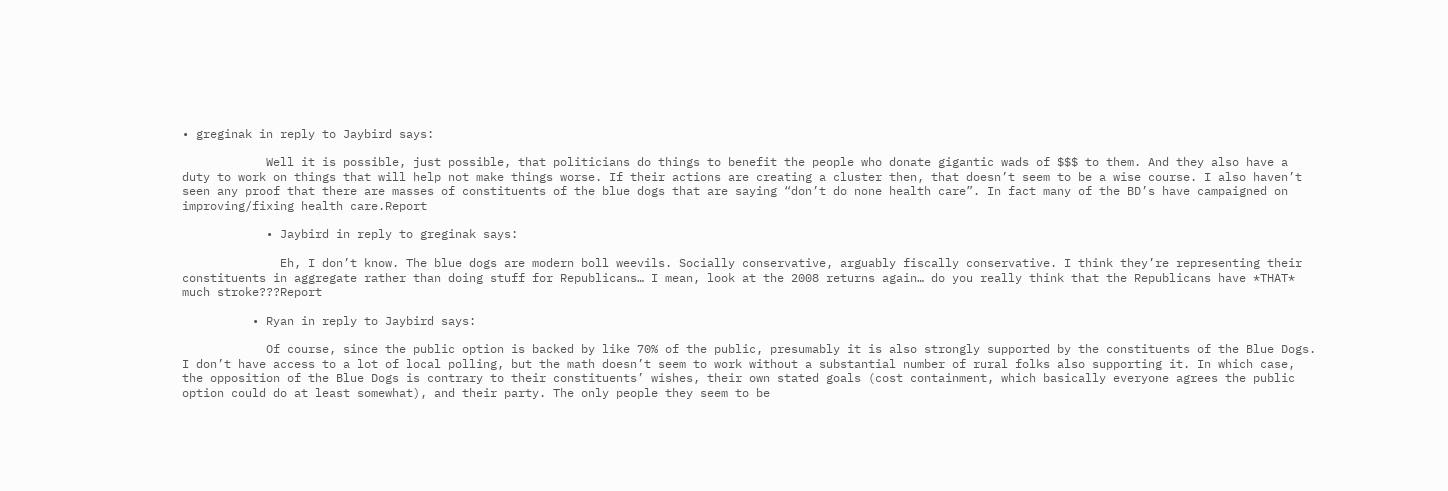• greginak in reply to Jaybird says:

            Well it is possible, just possible, that politicians do things to benefit the people who donate gigantic wads of $$$ to them. And they also have a duty to work on things that will help not make things worse. If their actions are creating a cluster then, that doesn’t seem to be a wise course. I also haven’t seen any proof that there are masses of constituents of the blue dogs that are saying “don’t do none health care”. In fact many of the BD’s have campaigned on improving/fixing health care.Report

            • Jaybird in reply to greginak says:

              Eh, I don’t know. The blue dogs are modern boll weevils. Socially conservative, arguably fiscally conservative. I think they’re representing their constituents in aggregate rather than doing stuff for Republicans… I mean, look at the 2008 returns again… do you really think that the Republicans have *THAT* much stroke???Report

          • Ryan in reply to Jaybird says:

            Of course, since the public option is backed by like 70% of the public, presumably it is also strongly supported by the constituents of the Blue Dogs. I don’t have access to a lot of local polling, but the math doesn’t seem to work without a substantial number of rural folks also supporting it. In which case, the opposition of the Blue Dogs is contrary to their constituents’ wishes, their own stated goals (cost containment, which basically everyone agrees the public option could do at least somewhat), and their party. The only people they seem to be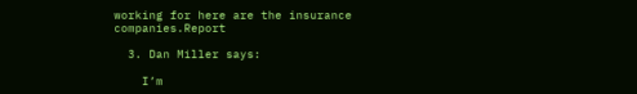working for here are the insurance companies.Report

  3. Dan Miller says:

    I’m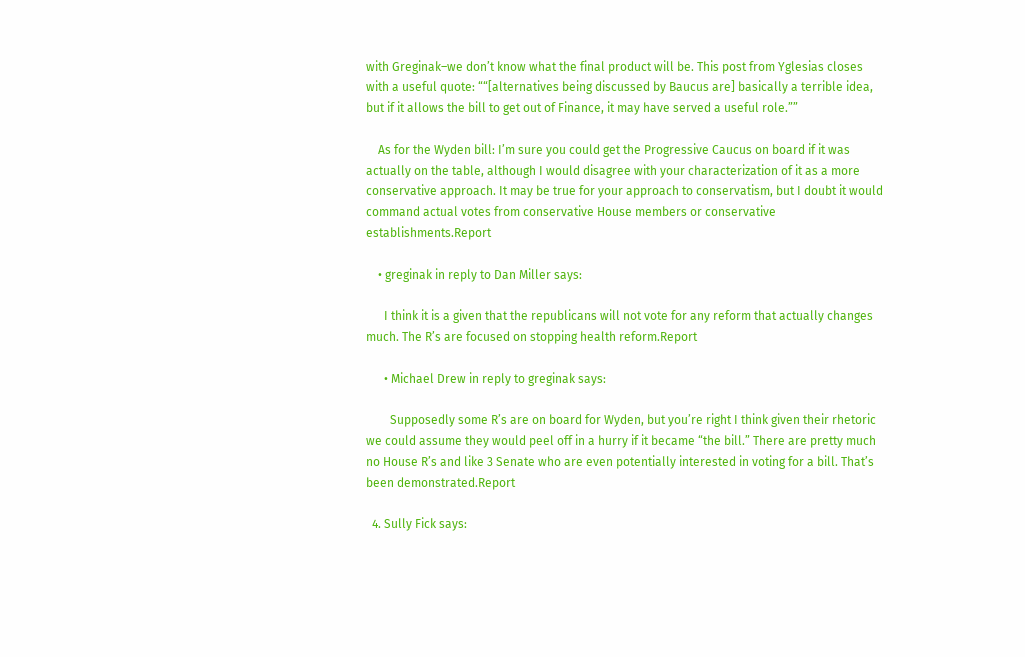with Greginak–we don’t know what the final product will be. This post from Yglesias closes with a useful quote: ““[alternatives being discussed by Baucus are] basically a terrible idea, but if it allows the bill to get out of Finance, it may have served a useful role.””

    As for the Wyden bill: I’m sure you could get the Progressive Caucus on board if it was actually on the table, although I would disagree with your characterization of it as a more conservative approach. It may be true for your approach to conservatism, but I doubt it would command actual votes from conservative House members or conservative establishments.Report

    • greginak in reply to Dan Miller says:

      I think it is a given that the republicans will not vote for any reform that actually changes much. The R’s are focused on stopping health reform.Report

      • Michael Drew in reply to greginak says:

        Supposedly some R’s are on board for Wyden, but you’re right I think given their rhetoric we could assume they would peel off in a hurry if it became “the bill.” There are pretty much no House R’s and like 3 Senate who are even potentially interested in voting for a bill. That’s been demonstrated.Report

  4. Sully Fick says: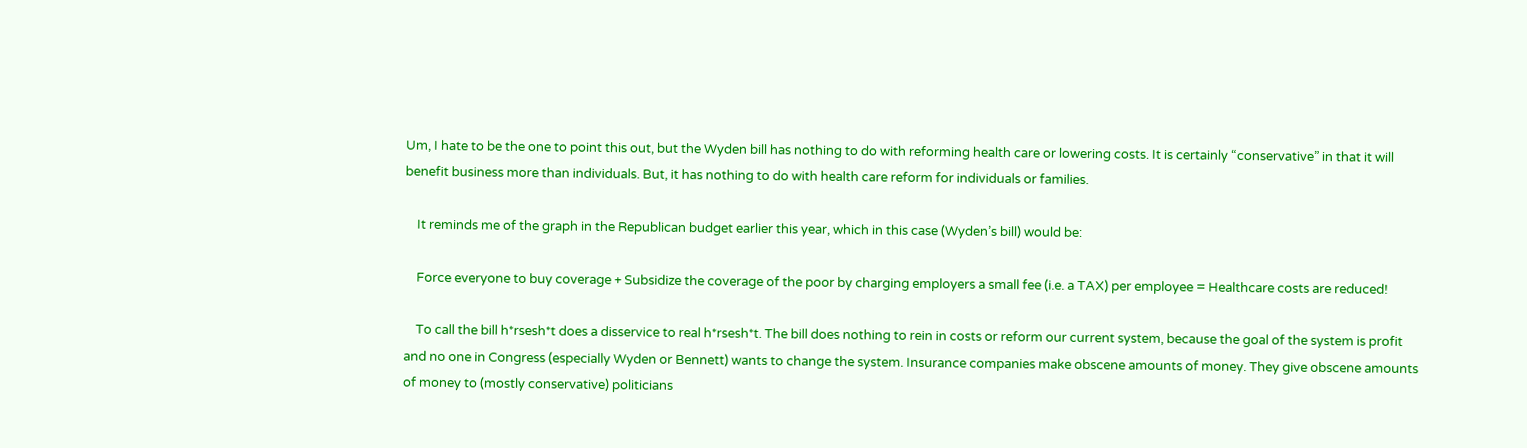Um, I hate to be the one to point this out, but the Wyden bill has nothing to do with reforming health care or lowering costs. It is certainly “conservative” in that it will benefit business more than individuals. But, it has nothing to do with health care reform for individuals or families.

    It reminds me of the graph in the Republican budget earlier this year, which in this case (Wyden’s bill) would be:

    Force everyone to buy coverage + Subsidize the coverage of the poor by charging employers a small fee (i.e. a TAX) per employee = Healthcare costs are reduced!

    To call the bill h*rsesh*t does a disservice to real h*rsesh*t. The bill does nothing to rein in costs or reform our current system, because the goal of the system is profit and no one in Congress (especially Wyden or Bennett) wants to change the system. Insurance companies make obscene amounts of money. They give obscene amounts of money to (mostly conservative) politicians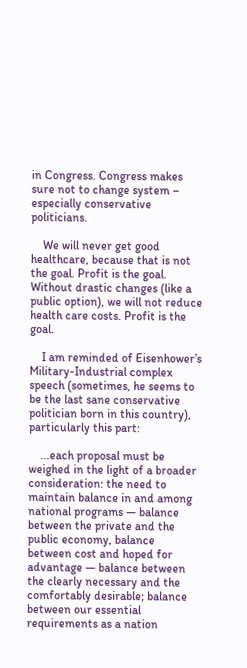in Congress. Congress makes sure not to change system – especially conservative politicians.

    We will never get good healthcare, because that is not the goal. Profit is the goal. Without drastic changes (like a public option), we will not reduce health care costs. Profit is the goal.

    I am reminded of Eisenhower’s Military-Industrial complex speech (sometimes, he seems to be the last sane conservative politician born in this country), particularly this part:

    …each proposal must be weighed in the light of a broader consideration: the need to maintain balance in and among national programs — balance between the private and the public economy, balance between cost and hoped for advantage — balance between the clearly necessary and the comfortably desirable; balance between our essential requirements as a nation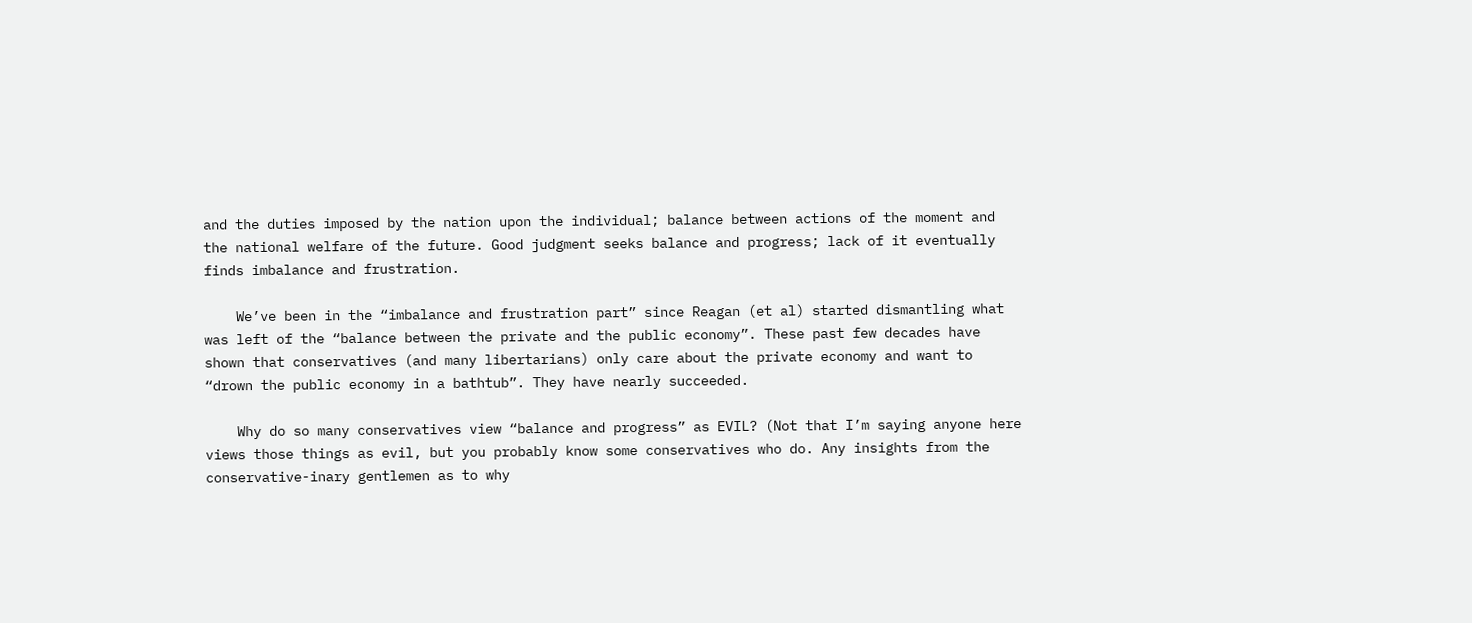and the duties imposed by the nation upon the individual; balance between actions of the moment and the national welfare of the future. Good judgment seeks balance and progress; lack of it eventually finds imbalance and frustration.

    We’ve been in the “imbalance and frustration part” since Reagan (et al) started dismantling what was left of the “balance between the private and the public economy”. These past few decades have shown that conservatives (and many libertarians) only care about the private economy and want to “drown the public economy in a bathtub”. They have nearly succeeded.

    Why do so many conservatives view “balance and progress” as EVIL? (Not that I’m saying anyone here views those things as evil, but you probably know some conservatives who do. Any insights from the conservative-inary gentlemen as to why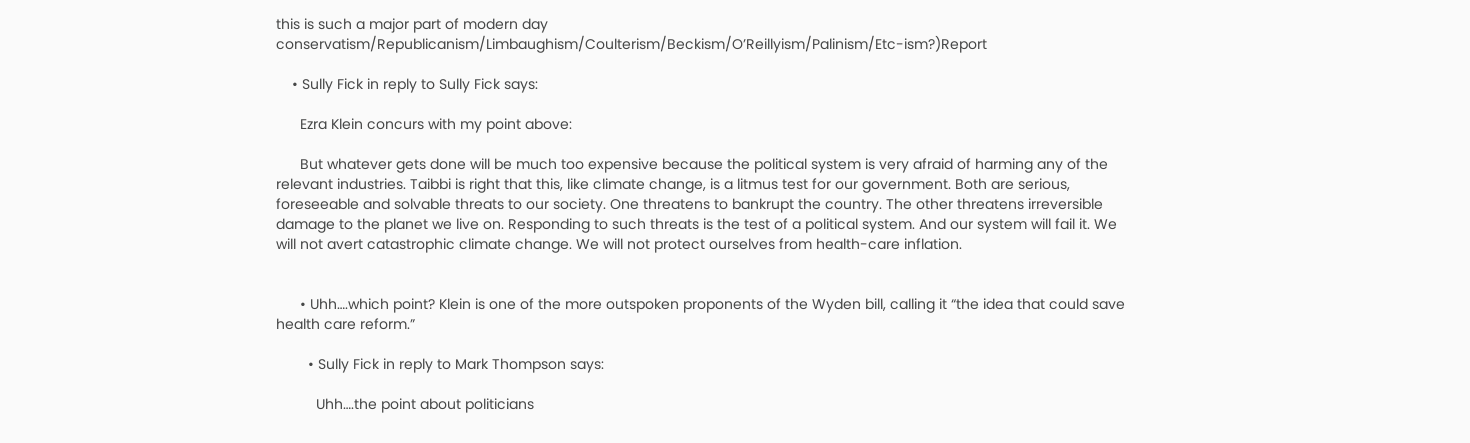this is such a major part of modern day conservatism/Republicanism/Limbaughism/Coulterism/Beckism/O’Reillyism/Palinism/Etc-ism?)Report

    • Sully Fick in reply to Sully Fick says:

      Ezra Klein concurs with my point above:

      But whatever gets done will be much too expensive because the political system is very afraid of harming any of the relevant industries. Taibbi is right that this, like climate change, is a litmus test for our government. Both are serious, foreseeable and solvable threats to our society. One threatens to bankrupt the country. The other threatens irreversible damage to the planet we live on. Responding to such threats is the test of a political system. And our system will fail it. We will not avert catastrophic climate change. We will not protect ourselves from health-care inflation.


      • Uhh….which point? Klein is one of the more outspoken proponents of the Wyden bill, calling it “the idea that could save health care reform.”

        • Sully Fick in reply to Mark Thompson says:

          Uhh….the point about politicians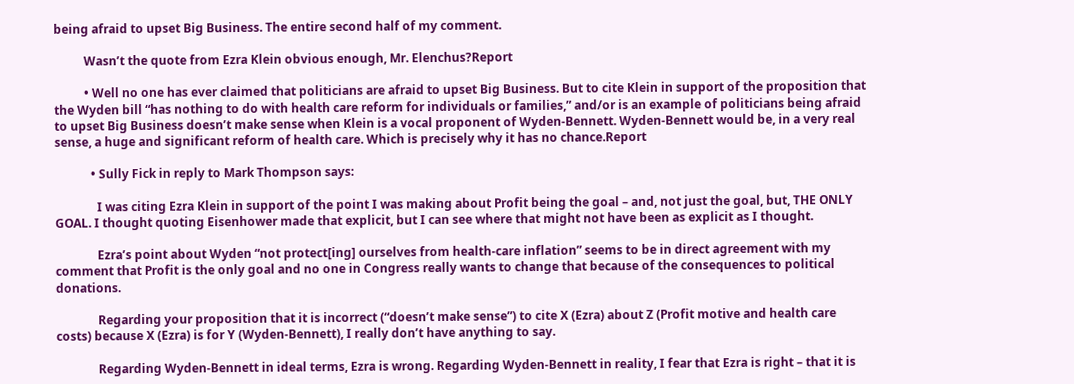being afraid to upset Big Business. The entire second half of my comment.

          Wasn’t the quote from Ezra Klein obvious enough, Mr. Elenchus?Report

          • Well no one has ever claimed that politicians are afraid to upset Big Business. But to cite Klein in support of the proposition that the Wyden bill “has nothing to do with health care reform for individuals or families,” and/or is an example of politicians being afraid to upset Big Business doesn’t make sense when Klein is a vocal proponent of Wyden-Bennett. Wyden-Bennett would be, in a very real sense, a huge and significant reform of health care. Which is precisely why it has no chance.Report

            • Sully Fick in reply to Mark Thompson says:

              I was citing Ezra Klein in support of the point I was making about Profit being the goal – and, not just the goal, but, THE ONLY GOAL. I thought quoting Eisenhower made that explicit, but I can see where that might not have been as explicit as I thought.

              Ezra’s point about Wyden “not protect[ing] ourselves from health-care inflation” seems to be in direct agreement with my comment that Profit is the only goal and no one in Congress really wants to change that because of the consequences to political donations.

              Regarding your proposition that it is incorrect (“doesn’t make sense”) to cite X (Ezra) about Z (Profit motive and health care costs) because X (Ezra) is for Y (Wyden-Bennett), I really don’t have anything to say.

              Regarding Wyden-Bennett in ideal terms, Ezra is wrong. Regarding Wyden-Bennett in reality, I fear that Ezra is right – that it is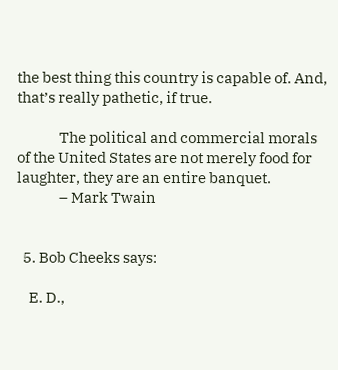the best thing this country is capable of. And, that’s really pathetic, if true.

              The political and commercial morals of the United States are not merely food for laughter, they are an entire banquet.
              – Mark Twain


  5. Bob Cheeks says:

    E. D.,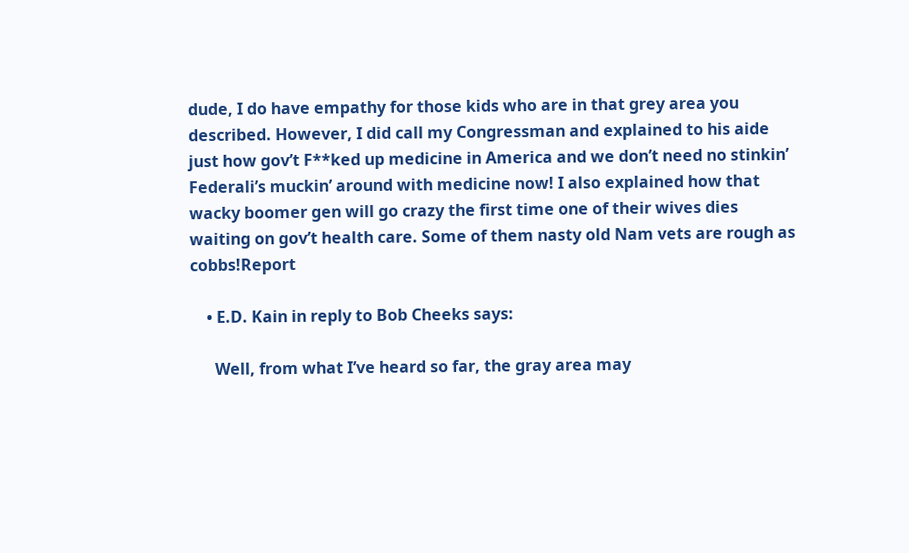dude, I do have empathy for those kids who are in that grey area you described. However, I did call my Congressman and explained to his aide just how gov’t F**ked up medicine in America and we don’t need no stinkin’ Federali’s muckin’ around with medicine now! I also explained how that wacky boomer gen will go crazy the first time one of their wives dies waiting on gov’t health care. Some of them nasty old Nam vets are rough as cobbs!Report

    • E.D. Kain in reply to Bob Cheeks says:

      Well, from what I’ve heard so far, the gray area may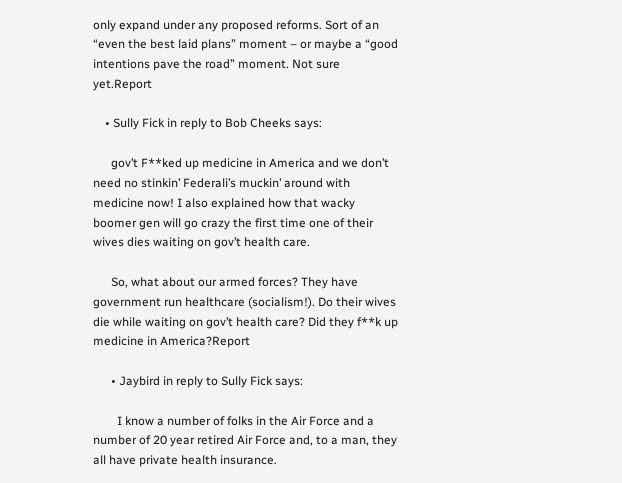only expand under any proposed reforms. Sort of an “even the best laid plans” moment – or maybe a “good intentions pave the road” moment. Not sure yet.Report

    • Sully Fick in reply to Bob Cheeks says:

      gov’t F**ked up medicine in America and we don’t need no stinkin’ Federali’s muckin’ around with medicine now! I also explained how that wacky boomer gen will go crazy the first time one of their wives dies waiting on gov’t health care.

      So, what about our armed forces? They have government run healthcare (socialism!). Do their wives die while waiting on gov’t health care? Did they f**k up medicine in America?Report

      • Jaybird in reply to Sully Fick says:

        I know a number of folks in the Air Force and a number of 20 year retired Air Force and, to a man, they all have private health insurance.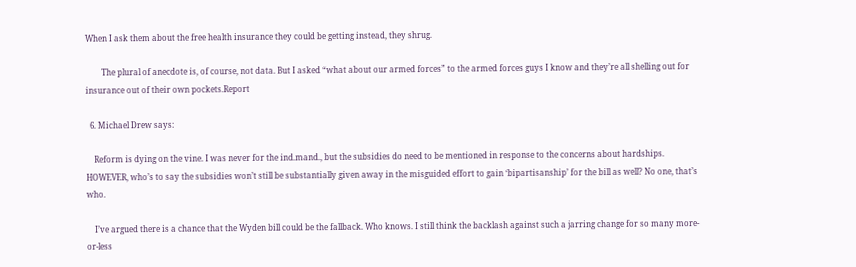When I ask them about the free health insurance they could be getting instead, they shrug.

        The plural of anecdote is, of course, not data. But I asked “what about our armed forces” to the armed forces guys I know and they’re all shelling out for insurance out of their own pockets.Report

  6. Michael Drew says:

    Reform is dying on the vine. I was never for the ind.mand., but the subsidies do need to be mentioned in response to the concerns about hardships. HOWEVER, who’s to say the subsidies won’t still be substantially given away in the misguided effort to gain ‘bipartisanship’ for the bill as well? No one, that’s who.

    I’ve argued there is a chance that the Wyden bill could be the fallback. Who knows. I still think the backlash against such a jarring change for so many more-or-less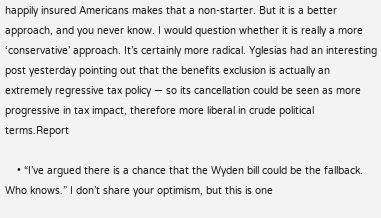happily insured Americans makes that a non-starter. But it is a better approach, and you never know. I would question whether it is really a more ‘conservative’ approach. It’s certainly more radical. Yglesias had an interesting post yesterday pointing out that the benefits exclusion is actually an extremely regressive tax policy — so its cancellation could be seen as more progressive in tax impact, therefore more liberal in crude political terms.Report

    • “I’ve argued there is a chance that the Wyden bill could be the fallback. Who knows.” I don’t share your optimism, but this is one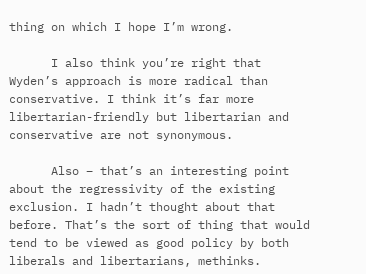thing on which I hope I’m wrong.

      I also think you’re right that Wyden’s approach is more radical than conservative. I think it’s far more libertarian-friendly but libertarian and conservative are not synonymous.

      Also – that’s an interesting point about the regressivity of the existing exclusion. I hadn’t thought about that before. That’s the sort of thing that would tend to be viewed as good policy by both liberals and libertarians, methinks.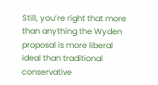Still, you’re right that more than anything the Wyden proposal is more liberal ideal than traditional conservative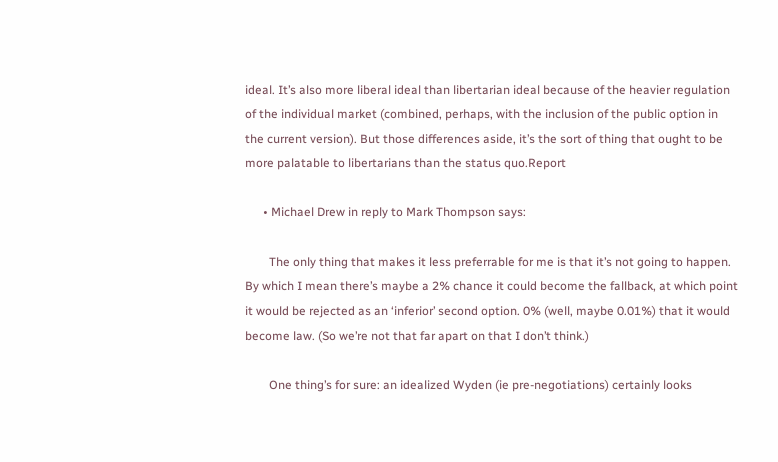ideal. It’s also more liberal ideal than libertarian ideal because of the heavier regulation of the individual market (combined, perhaps, with the inclusion of the public option in the current version). But those differences aside, it’s the sort of thing that ought to be more palatable to libertarians than the status quo.Report

      • Michael Drew in reply to Mark Thompson says:

        The only thing that makes it less preferrable for me is that it’s not going to happen. By which I mean there’s maybe a 2% chance it could become the fallback, at which point it would be rejected as an ‘inferior’ second option. 0% (well, maybe 0.01%) that it would become law. (So we’re not that far apart on that I don’t think.)

        One thing’s for sure: an idealized Wyden (ie pre-negotiations) certainly looks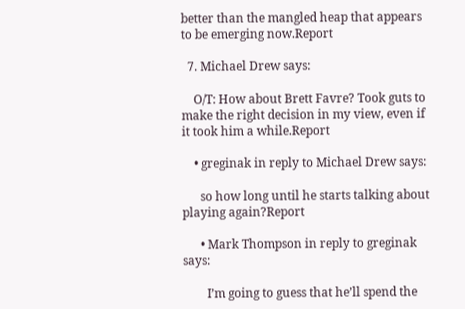better than the mangled heap that appears to be emerging now.Report

  7. Michael Drew says:

    O/T: How about Brett Favre? Took guts to make the right decision in my view, even if it took him a while.Report

    • greginak in reply to Michael Drew says:

      so how long until he starts talking about playing again?Report

      • Mark Thompson in reply to greginak says:

        I’m going to guess that he’ll spend the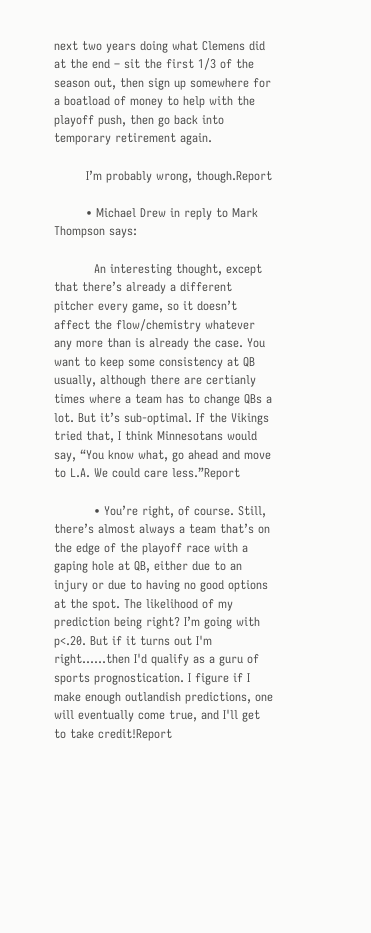next two years doing what Clemens did at the end – sit the first 1/3 of the season out, then sign up somewhere for a boatload of money to help with the playoff push, then go back into temporary retirement again.

        I’m probably wrong, though.Report

        • Michael Drew in reply to Mark Thompson says:

          An interesting thought, except that there’s already a different pitcher every game, so it doesn’t affect the flow/chemistry whatever any more than is already the case. You want to keep some consistency at QB usually, although there are certianly times where a team has to change QBs a lot. But it’s sub-optimal. If the Vikings tried that, I think Minnesotans would say, “You know what, go ahead and move to L.A. We could care less.”Report

          • You’re right, of course. Still, there’s almost always a team that’s on the edge of the playoff race with a gaping hole at QB, either due to an injury or due to having no good options at the spot. The likelihood of my prediction being right? I’m going with p<.20. But if it turns out I'm right......then I'd qualify as a guru of sports prognostication. I figure if I make enough outlandish predictions, one will eventually come true, and I'll get to take credit!Report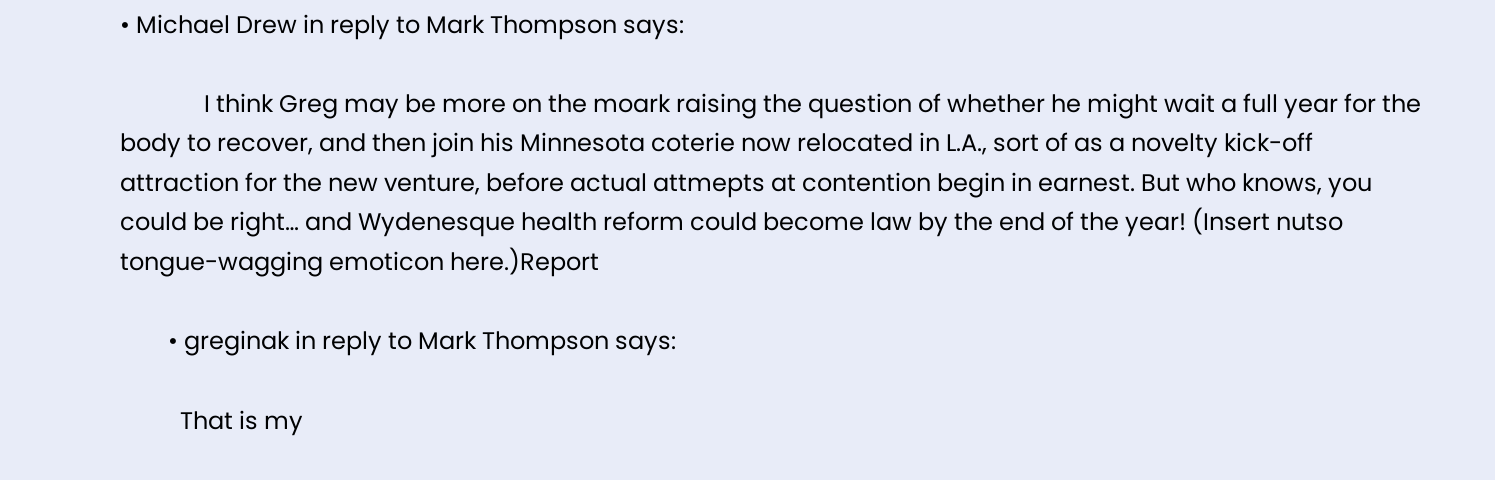• Michael Drew in reply to Mark Thompson says:

              I think Greg may be more on the moark raising the question of whether he might wait a full year for the body to recover, and then join his Minnesota coterie now relocated in L.A., sort of as a novelty kick-off attraction for the new venture, before actual attmepts at contention begin in earnest. But who knows, you could be right… and Wydenesque health reform could become law by the end of the year! (Insert nutso tongue-wagging emoticon here.)Report

        • greginak in reply to Mark Thompson says:

          That is my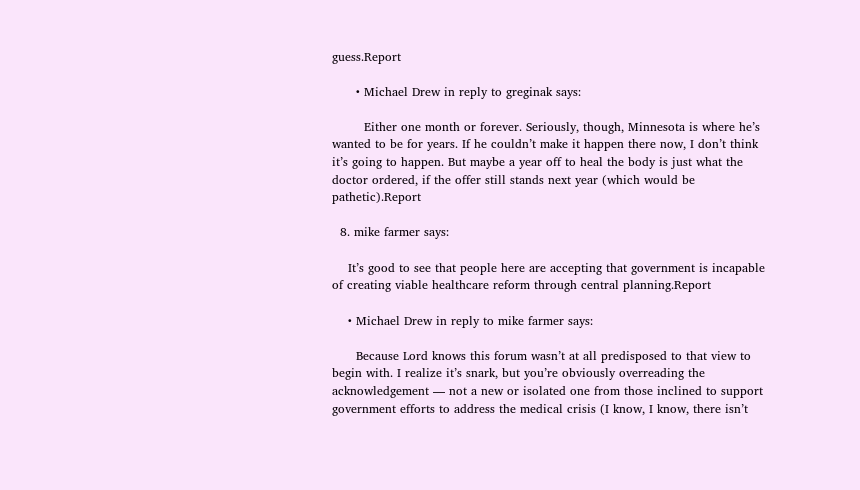guess.Report

      • Michael Drew in reply to greginak says:

        Either one month or forever. Seriously, though, Minnesota is where he’s wanted to be for years. If he couldn’t make it happen there now, I don’t think it’s going to happen. But maybe a year off to heal the body is just what the doctor ordered, if the offer still stands next year (which would be pathetic).Report

  8. mike farmer says:

    It’s good to see that people here are accepting that government is incapable of creating viable healthcare reform through central planning.Report

    • Michael Drew in reply to mike farmer says:

      Because Lord knows this forum wasn’t at all predisposed to that view to begin with. I realize it’s snark, but you’re obviously overreading the acknowledgement — not a new or isolated one from those inclined to support government efforts to address the medical crisis (I know, I know, there isn’t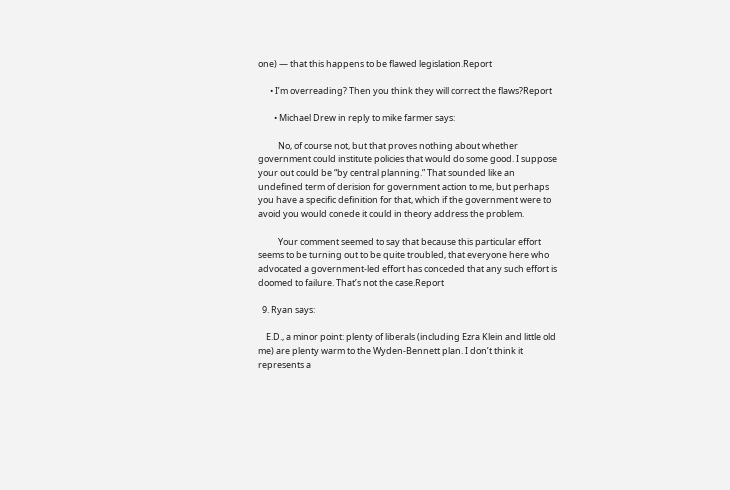one) — that this happens to be flawed legislation.Report

      • I’m overreading? Then you think they will correct the flaws?Report

        • Michael Drew in reply to mike farmer says:

          No, of course not, but that proves nothing about whether government could institute policies that would do some good. I suppose your out could be “by central planning.” That sounded like an undefined term of derision for government action to me, but perhaps you have a specific definition for that, which if the government were to avoid you would conede it could in theory address the problem.

          Your comment seemed to say that because this particular effort seems to be turning out to be quite troubled, that everyone here who advocated a government-led effort has conceded that any such effort is doomed to failure. That’s not the case.Report

  9. Ryan says:

    E.D., a minor point: plenty of liberals (including Ezra Klein and little old me) are plenty warm to the Wyden-Bennett plan. I don’t think it represents a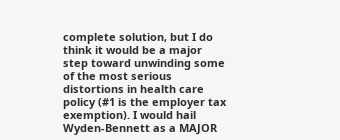complete solution, but I do think it would be a major step toward unwinding some of the most serious distortions in health care policy (#1 is the employer tax exemption). I would hail Wyden-Bennett as a MAJOR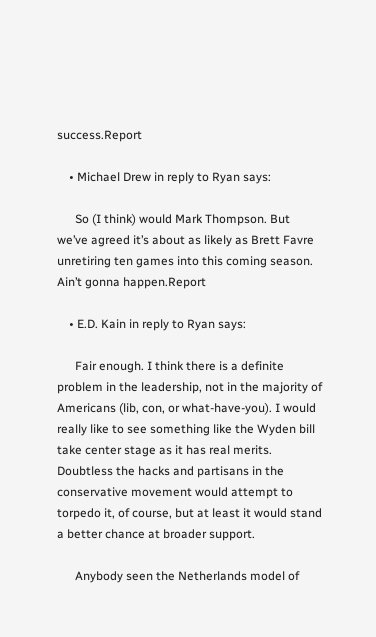success.Report

    • Michael Drew in reply to Ryan says:

      So (I think) would Mark Thompson. But we’ve agreed it’s about as likely as Brett Favre unretiring ten games into this coming season. Ain’t gonna happen.Report

    • E.D. Kain in reply to Ryan says:

      Fair enough. I think there is a definite problem in the leadership, not in the majority of Americans (lib, con, or what-have-you). I would really like to see something like the Wyden bill take center stage as it has real merits. Doubtless the hacks and partisans in the conservative movement would attempt to torpedo it, of course, but at least it would stand a better chance at broader support.

      Anybody seen the Netherlands model of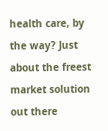health care, by the way? Just about the freest market solution out there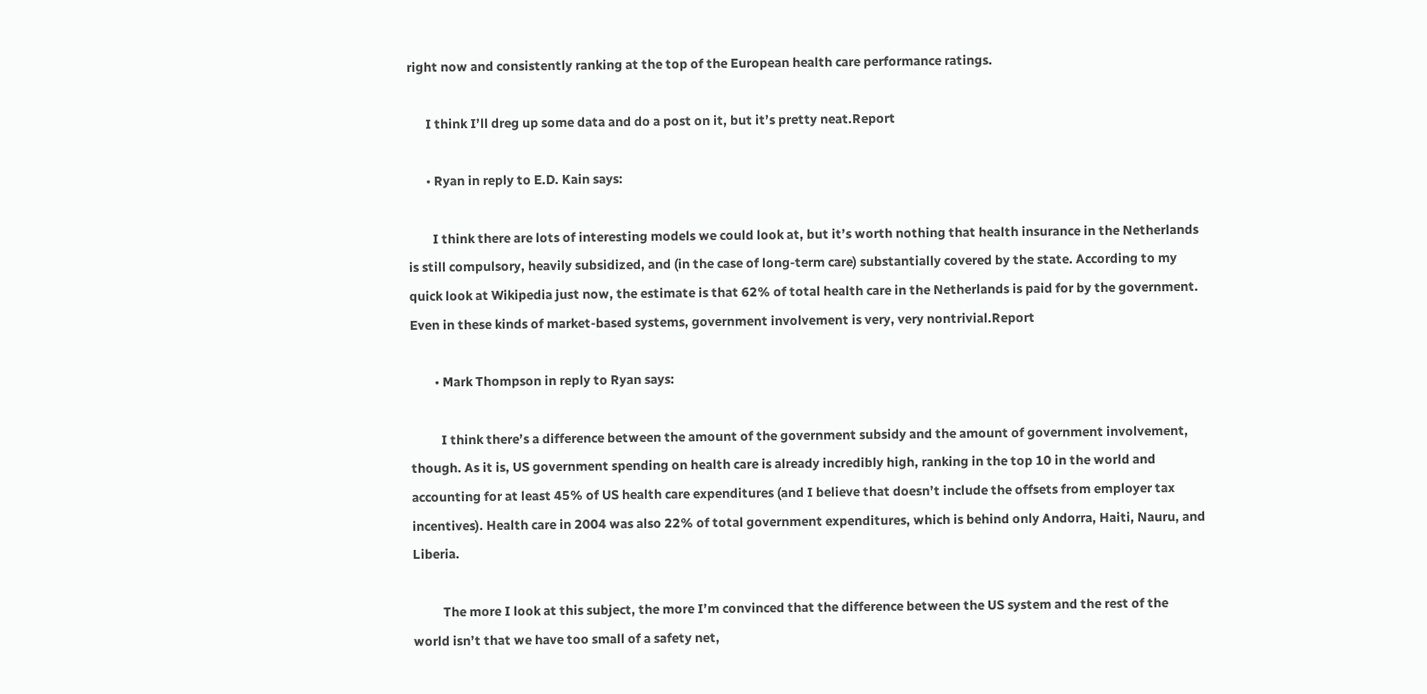right now and consistently ranking at the top of the European health care performance ratings.

      I think I’ll dreg up some data and do a post on it, but it’s pretty neat.Report

      • Ryan in reply to E.D. Kain says:

        I think there are lots of interesting models we could look at, but it’s worth nothing that health insurance in the Netherlands is still compulsory, heavily subsidized, and (in the case of long-term care) substantially covered by the state. According to my quick look at Wikipedia just now, the estimate is that 62% of total health care in the Netherlands is paid for by the government. Even in these kinds of market-based systems, government involvement is very, very nontrivial.Report

        • Mark Thompson in reply to Ryan says:

          I think there’s a difference between the amount of the government subsidy and the amount of government involvement, though. As it is, US government spending on health care is already incredibly high, ranking in the top 10 in the world and accounting for at least 45% of US health care expenditures (and I believe that doesn’t include the offsets from employer tax incentives). Health care in 2004 was also 22% of total government expenditures, which is behind only Andorra, Haiti, Nauru, and Liberia.

          The more I look at this subject, the more I’m convinced that the difference between the US system and the rest of the world isn’t that we have too small of a safety net,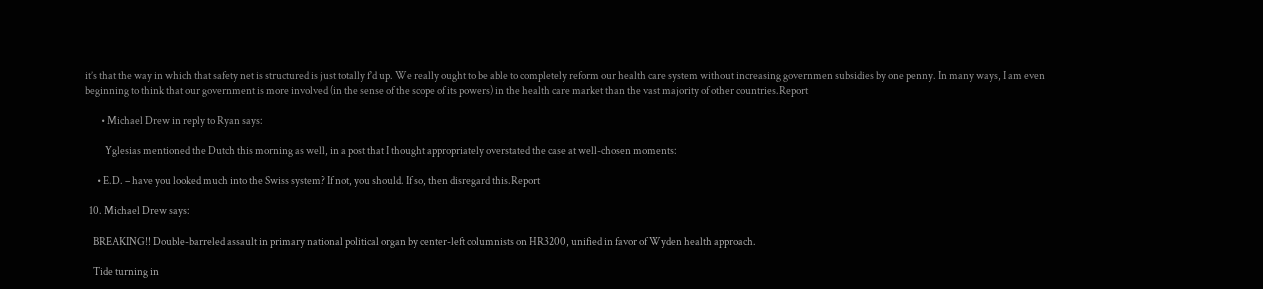it’s that the way in which that safety net is structured is just totally f’d up. We really ought to be able to completely reform our health care system without increasing governmen subsidies by one penny. In many ways, I am even beginning to think that our government is more involved (in the sense of the scope of its powers) in the health care market than the vast majority of other countries.Report

        • Michael Drew in reply to Ryan says:

          Yglesias mentioned the Dutch this morning as well, in a post that I thought appropriately overstated the case at well-chosen moments:

      • E.D. – have you looked much into the Swiss system? If not, you should. If so, then disregard this.Report

  10. Michael Drew says:

    BREAKING!! Double-barreled assault in primary national political organ by center-left columnists on HR3200, unified in favor of Wyden health approach.

    Tide turning in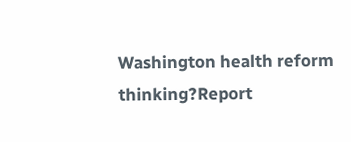Washington health reform thinking?Report